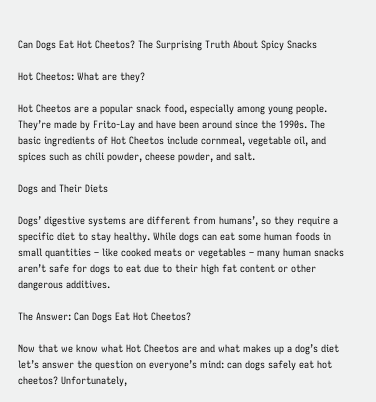Can Dogs Eat Hot Cheetos? The Surprising Truth About Spicy Snacks

Hot Cheetos: What are they?

Hot Cheetos are a popular snack food, especially among young people. They’re made by Frito-Lay and have been around since the 1990s. The basic ingredients of Hot Cheetos include cornmeal, vegetable oil, and spices such as chili powder, cheese powder, and salt.

Dogs and Their Diets

Dogs’ digestive systems are different from humans’, so they require a specific diet to stay healthy. While dogs can eat some human foods in small quantities – like cooked meats or vegetables – many human snacks aren’t safe for dogs to eat due to their high fat content or other dangerous additives.

The Answer: Can Dogs Eat Hot Cheetos?

Now that we know what Hot Cheetos are and what makes up a dog’s diet let’s answer the question on everyone’s mind: can dogs safely eat hot cheetos? Unfortunately,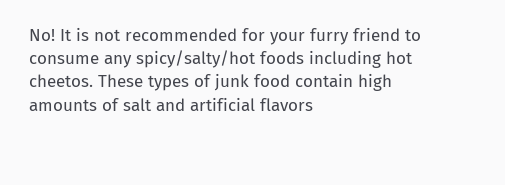No! It is not recommended for your furry friend to consume any spicy/salty/hot foods including hot cheetos. These types of junk food contain high amounts of salt and artificial flavors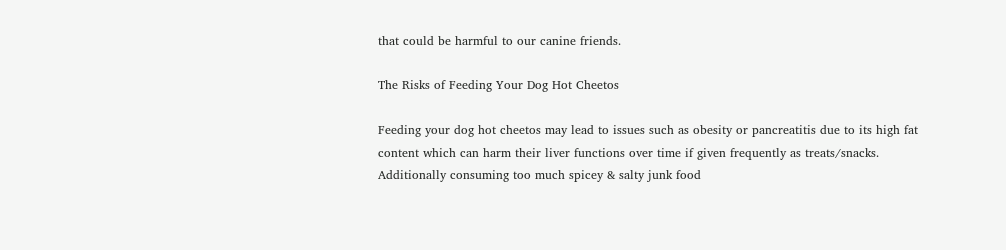that could be harmful to our canine friends.

The Risks of Feeding Your Dog Hot Cheetos

Feeding your dog hot cheetos may lead to issues such as obesity or pancreatitis due to its high fat content which can harm their liver functions over time if given frequently as treats/snacks. Additionally consuming too much spicey & salty junk food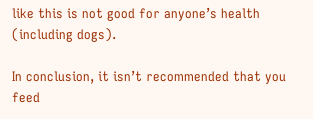like this is not good for anyone’s health (including dogs).

In conclusion, it isn’t recommended that you feed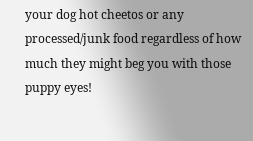your dog hot cheetos or any processed/junk food regardless of how much they might beg you with those puppy eyes!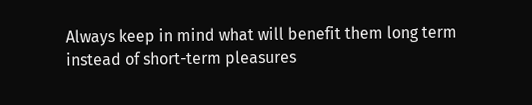Always keep in mind what will benefit them long term instead of short-term pleasures